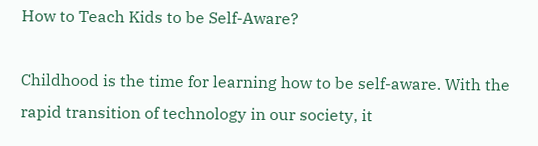How to Teach Kids to be Self-Aware?

Childhood is the time for learning how to be self-aware. With the rapid transition of technology in our society, it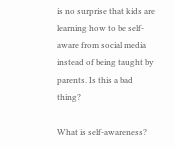is no surprise that kids are learning how to be self-aware from social media instead of being taught by parents. Is this a bad thing?

What is self-awareness?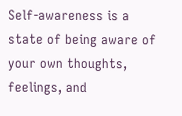Self-awareness is a state of being aware of your own thoughts, feelings, and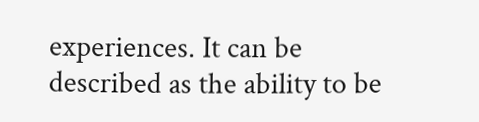experiences. It can be described as the ability to be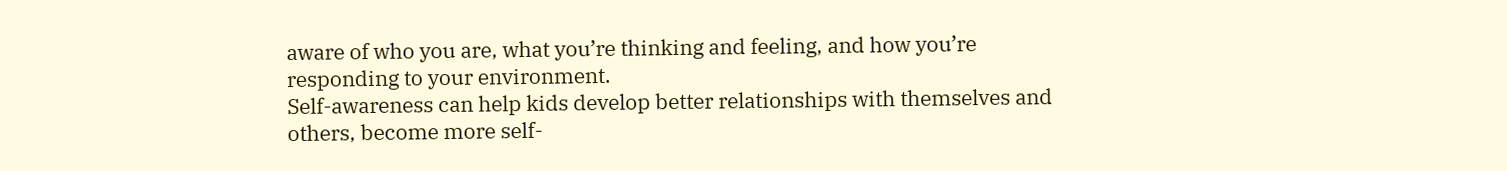aware of who you are, what you’re thinking and feeling, and how you’re responding to your environment.
Self-awareness can help kids develop better relationships with themselves and others, become more self-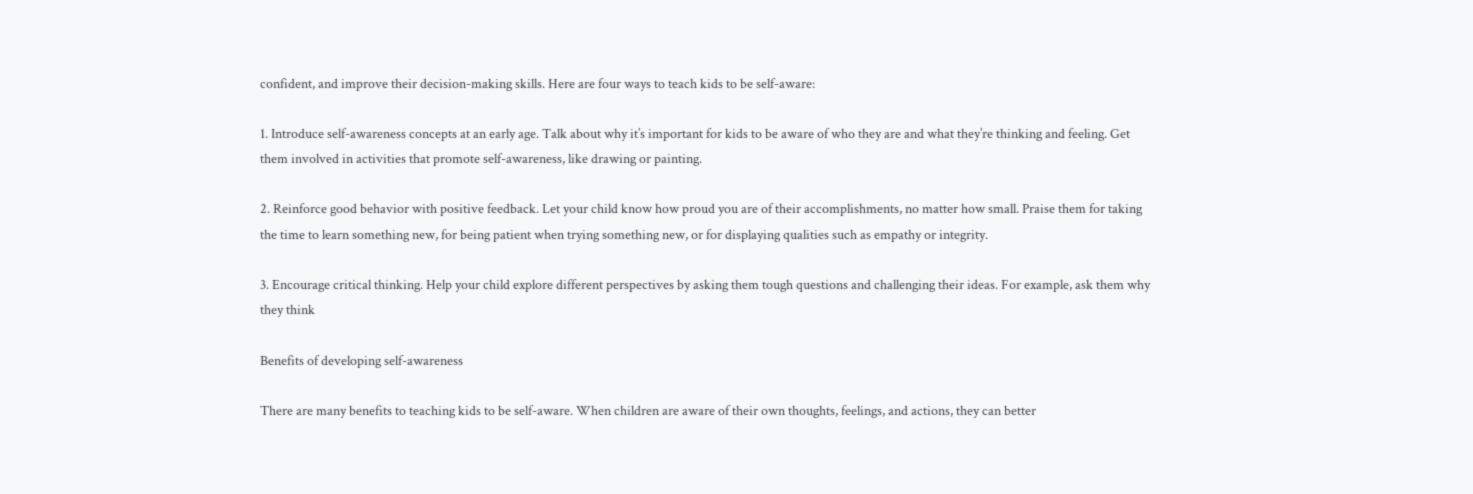confident, and improve their decision-making skills. Here are four ways to teach kids to be self-aware:

1. Introduce self-awareness concepts at an early age. Talk about why it’s important for kids to be aware of who they are and what they’re thinking and feeling. Get them involved in activities that promote self-awareness, like drawing or painting.

2. Reinforce good behavior with positive feedback. Let your child know how proud you are of their accomplishments, no matter how small. Praise them for taking the time to learn something new, for being patient when trying something new, or for displaying qualities such as empathy or integrity.

3. Encourage critical thinking. Help your child explore different perspectives by asking them tough questions and challenging their ideas. For example, ask them why they think

Benefits of developing self-awareness

There are many benefits to teaching kids to be self-aware. When children are aware of their own thoughts, feelings, and actions, they can better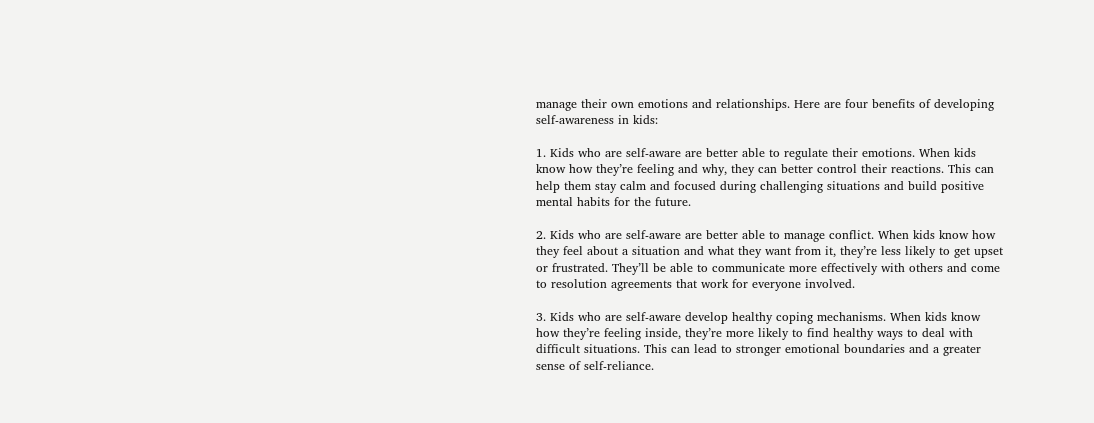manage their own emotions and relationships. Here are four benefits of developing self-awareness in kids:

1. Kids who are self-aware are better able to regulate their emotions. When kids know how they’re feeling and why, they can better control their reactions. This can help them stay calm and focused during challenging situations and build positive mental habits for the future.

2. Kids who are self-aware are better able to manage conflict. When kids know how they feel about a situation and what they want from it, they’re less likely to get upset or frustrated. They’ll be able to communicate more effectively with others and come to resolution agreements that work for everyone involved.

3. Kids who are self-aware develop healthy coping mechanisms. When kids know how they’re feeling inside, they’re more likely to find healthy ways to deal with difficult situations. This can lead to stronger emotional boundaries and a greater sense of self-reliance.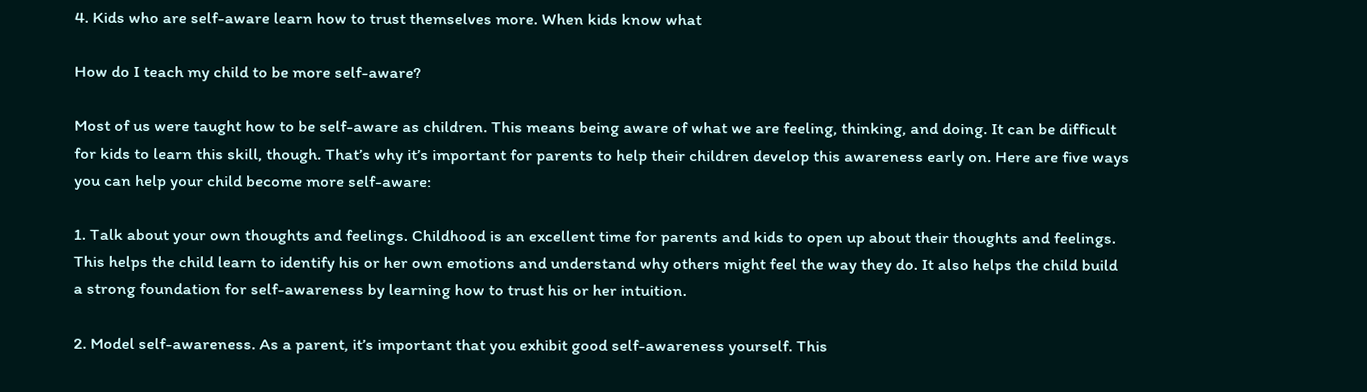4. Kids who are self-aware learn how to trust themselves more. When kids know what

How do I teach my child to be more self-aware?

Most of us were taught how to be self-aware as children. This means being aware of what we are feeling, thinking, and doing. It can be difficult for kids to learn this skill, though. That’s why it’s important for parents to help their children develop this awareness early on. Here are five ways you can help your child become more self-aware:

1. Talk about your own thoughts and feelings. Childhood is an excellent time for parents and kids to open up about their thoughts and feelings. This helps the child learn to identify his or her own emotions and understand why others might feel the way they do. It also helps the child build a strong foundation for self-awareness by learning how to trust his or her intuition.

2. Model self-awareness. As a parent, it’s important that you exhibit good self-awareness yourself. This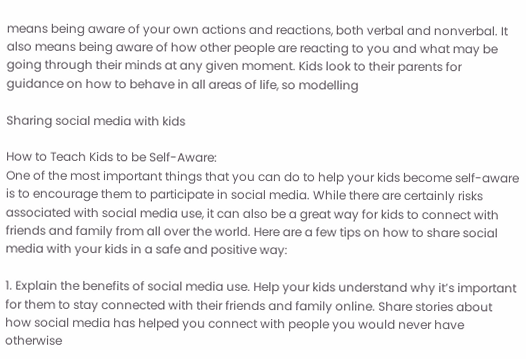means being aware of your own actions and reactions, both verbal and nonverbal. It also means being aware of how other people are reacting to you and what may be going through their minds at any given moment. Kids look to their parents for guidance on how to behave in all areas of life, so modelling

Sharing social media with kids

How to Teach Kids to be Self-Aware:
One of the most important things that you can do to help your kids become self-aware is to encourage them to participate in social media. While there are certainly risks associated with social media use, it can also be a great way for kids to connect with friends and family from all over the world. Here are a few tips on how to share social media with your kids in a safe and positive way:

1. Explain the benefits of social media use. Help your kids understand why it’s important for them to stay connected with their friends and family online. Share stories about how social media has helped you connect with people you would never have otherwise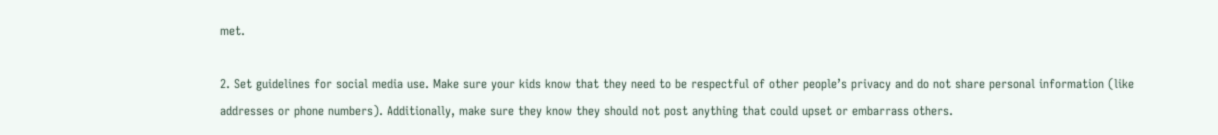met.

2. Set guidelines for social media use. Make sure your kids know that they need to be respectful of other people’s privacy and do not share personal information (like addresses or phone numbers). Additionally, make sure they know they should not post anything that could upset or embarrass others.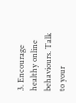3. Encourage healthy online behaviours. Talk to your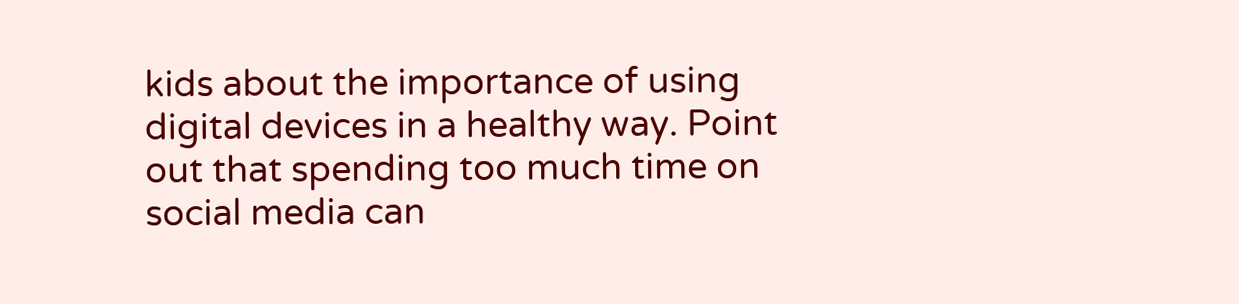kids about the importance of using digital devices in a healthy way. Point out that spending too much time on social media can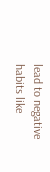lead to negative habits like